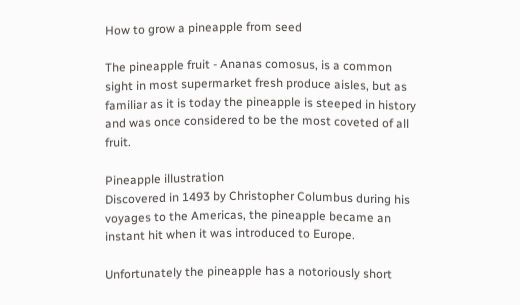How to grow a pineapple from seed

The pineapple fruit - Ananas comosus, is a common sight in most supermarket fresh produce aisles, but as familiar as it is today the pineapple is steeped in history and was once considered to be the most coveted of all fruit.

Pineapple illustration
Discovered in 1493 by Christopher Columbus during his voyages to the Americas, the pineapple became an instant hit when it was introduced to Europe.

Unfortunately the pineapple has a notoriously short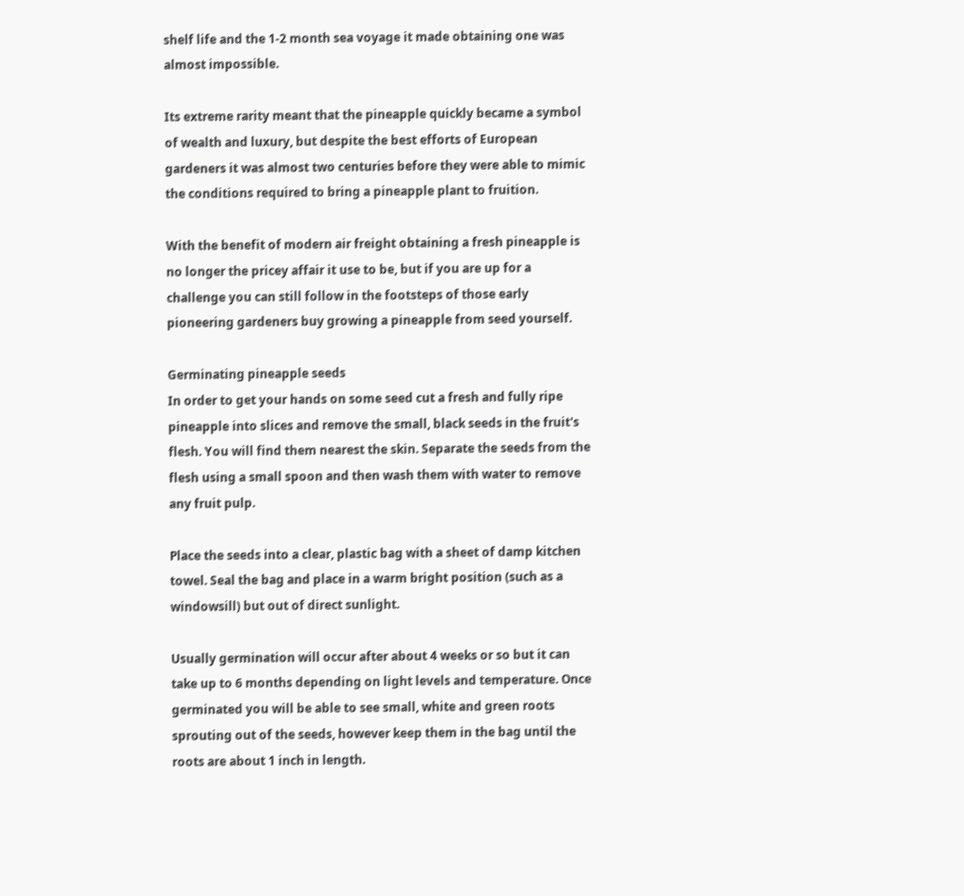shelf life and the 1-2 month sea voyage it made obtaining one was almost impossible.

Its extreme rarity meant that the pineapple quickly became a symbol of wealth and luxury, but despite the best efforts of European gardeners it was almost two centuries before they were able to mimic the conditions required to bring a pineapple plant to fruition.

With the benefit of modern air freight obtaining a fresh pineapple is no longer the pricey affair it use to be, but if you are up for a challenge you can still follow in the footsteps of those early pioneering gardeners buy growing a pineapple from seed yourself.

Germinating pineapple seeds
In order to get your hands on some seed cut a fresh and fully ripe pineapple into slices and remove the small, black seeds in the fruit's flesh. You will find them nearest the skin. Separate the seeds from the flesh using a small spoon and then wash them with water to remove any fruit pulp.

Place the seeds into a clear, plastic bag with a sheet of damp kitchen towel. Seal the bag and place in a warm bright position (such as a windowsill) but out of direct sunlight.

Usually germination will occur after about 4 weeks or so but it can take up to 6 months depending on light levels and temperature. Once germinated you will be able to see small, white and green roots sprouting out of the seeds, however keep them in the bag until the roots are about 1 inch in length.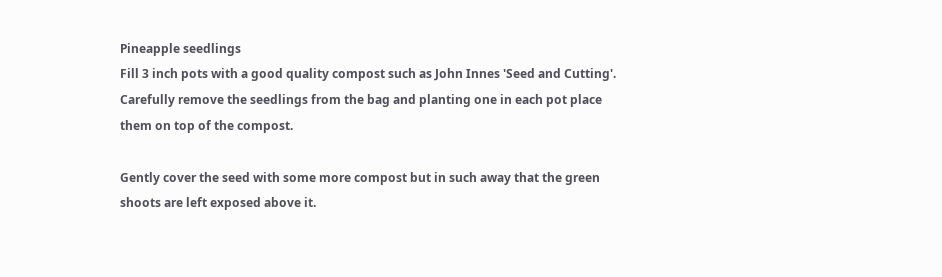Pineapple seedlings
Fill 3 inch pots with a good quality compost such as John Innes 'Seed and Cutting'. Carefully remove the seedlings from the bag and planting one in each pot place them on top of the compost.

Gently cover the seed with some more compost but in such away that the green shoots are left exposed above it.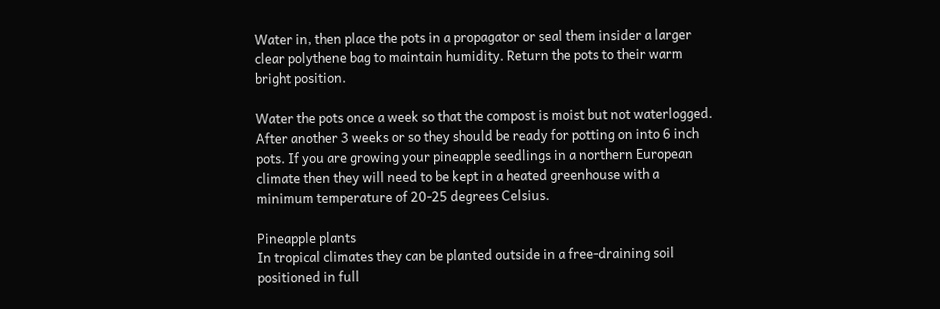Water in, then place the pots in a propagator or seal them insider a larger clear polythene bag to maintain humidity. Return the pots to their warm bright position.

Water the pots once a week so that the compost is moist but not waterlogged. After another 3 weeks or so they should be ready for potting on into 6 inch pots. If you are growing your pineapple seedlings in a northern European climate then they will need to be kept in a heated greenhouse with a minimum temperature of 20-25 degrees Celsius.

Pineapple plants
In tropical climates they can be planted outside in a free-draining soil positioned in full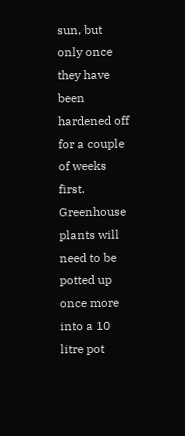sun, but only once they have been hardened off for a couple of weeks first. Greenhouse plants will need to be potted up once more into a 10 litre pot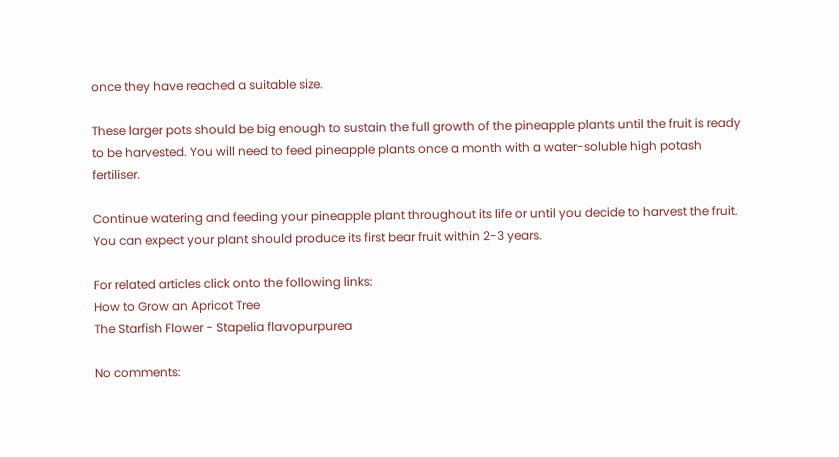once they have reached a suitable size.

These larger pots should be big enough to sustain the full growth of the pineapple plants until the fruit is ready to be harvested. You will need to feed pineapple plants once a month with a water-soluble high potash fertiliser.

Continue watering and feeding your pineapple plant throughout its life or until you decide to harvest the fruit. You can expect your plant should produce its first bear fruit within 2-3 years.

For related articles click onto the following links:
How to Grow an Apricot Tree
The Starfish Flower - Stapelia flavopurpurea

No comments: